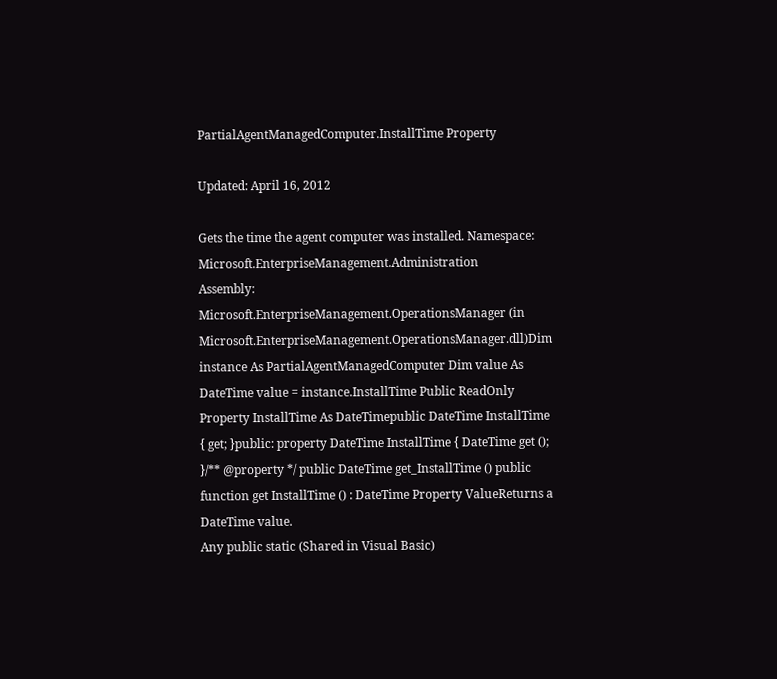PartialAgentManagedComputer.InstallTime Property

Updated: April 16, 2012

Gets the time the agent computer was installed. Namespace: Microsoft.EnterpriseManagement.Administration
Assembly: Microsoft.EnterpriseManagement.OperationsManager (in Microsoft.EnterpriseManagement.OperationsManager.dll)Dim instance As PartialAgentManagedComputer Dim value As DateTime value = instance.InstallTime Public ReadOnly Property InstallTime As DateTimepublic DateTime InstallTime { get; }public: property DateTime InstallTime { DateTime get (); }/** @property */ public DateTime get_InstallTime () public function get InstallTime () : DateTime Property ValueReturns a DateTime value.
Any public static (Shared in Visual Basic)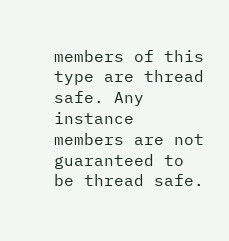members of this type are thread safe. Any instance members are not guaranteed to be thread safe.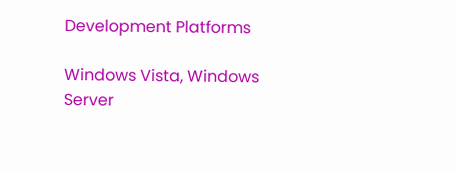Development Platforms

Windows Vista, Windows Server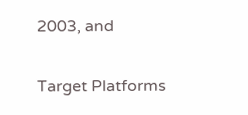2003, and

Target Platforms